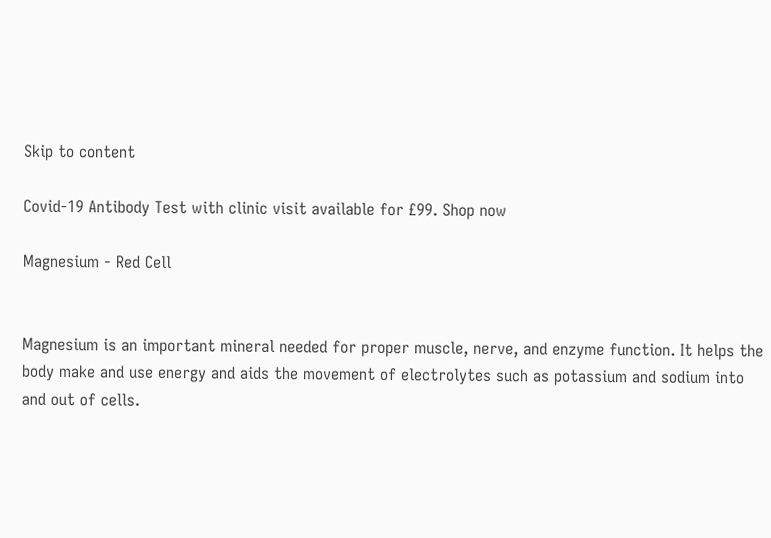Skip to content

Covid-19 Antibody Test with clinic visit available for £99. Shop now

Magnesium - Red Cell


Magnesium is an important mineral needed for proper muscle, nerve, and enzyme function. It helps the body make and use energy and aids the movement of electrolytes such as potassium and sodium into and out of cells.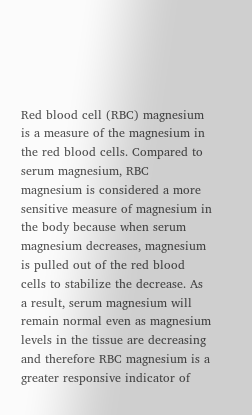Red blood cell (RBC) magnesium is a measure of the magnesium in the red blood cells. Compared to serum magnesium, RBC magnesium is considered a more sensitive measure of magnesium in the body because when serum magnesium decreases, magnesium is pulled out of the red blood cells to stabilize the decrease. As a result, serum magnesium will remain normal even as magnesium levels in the tissue are decreasing and therefore RBC magnesium is a greater responsive indicator of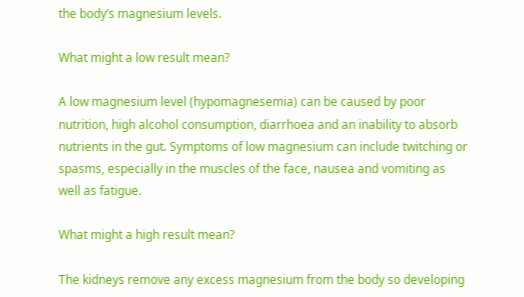the body’s magnesium levels.

What might a low result mean?

A low magnesium level (hypomagnesemia) can be caused by poor nutrition, high alcohol consumption, diarrhoea and an inability to absorb nutrients in the gut. Symptoms of low magnesium can include twitching or spasms, especially in the muscles of the face, nausea and vomiting as well as fatigue.

What might a high result mean?

The kidneys remove any excess magnesium from the body so developing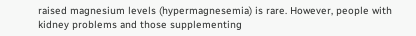raised magnesium levels (hypermagnesemia) is rare. However, people with kidney problems and those supplementing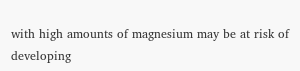with high amounts of magnesium may be at risk of developing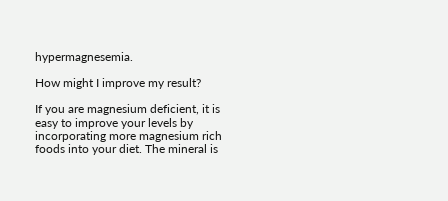hypermagnesemia.

How might I improve my result?

If you are magnesium deficient, it is easy to improve your levels by incorporating more magnesium rich foods into your diet. The mineral is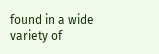found in a wide variety of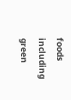foods including green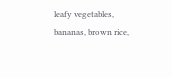leafy vegetables, bananas, brown rice,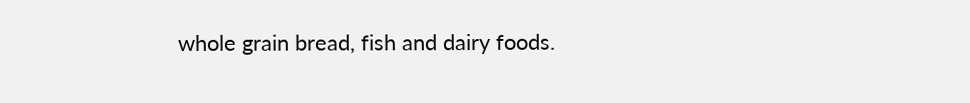whole grain bread, fish and dairy foods.